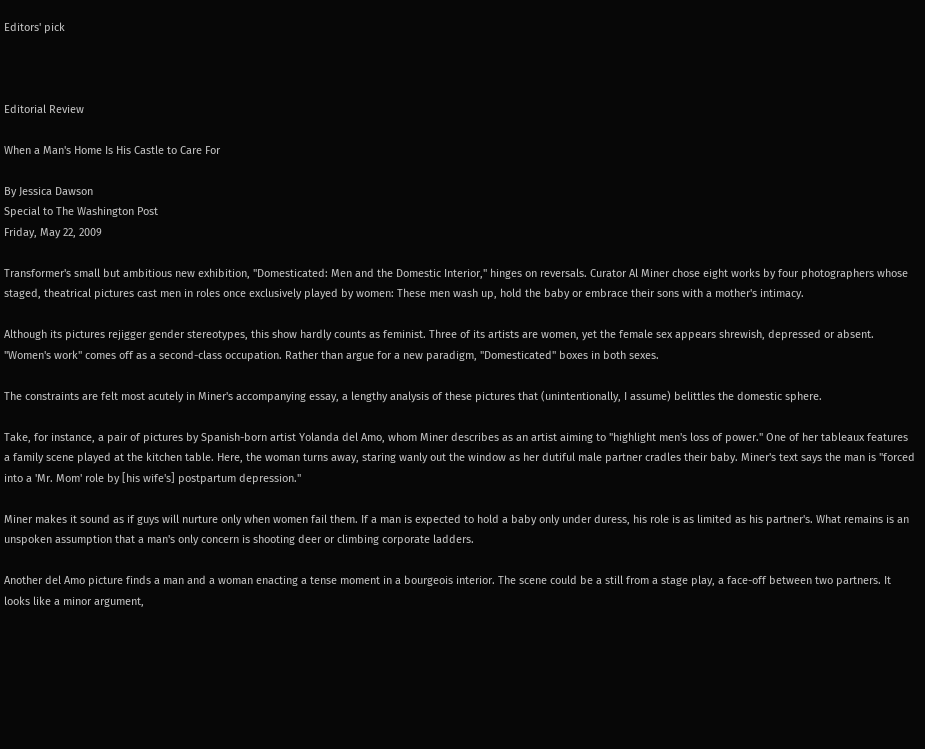Editors' pick



Editorial Review

When a Man's Home Is His Castle to Care For

By Jessica Dawson
Special to The Washington Post
Friday, May 22, 2009

Transformer's small but ambitious new exhibition, "Domesticated: Men and the Domestic Interior," hinges on reversals. Curator Al Miner chose eight works by four photographers whose staged, theatrical pictures cast men in roles once exclusively played by women: These men wash up, hold the baby or embrace their sons with a mother's intimacy.

Although its pictures rejigger gender stereotypes, this show hardly counts as feminist. Three of its artists are women, yet the female sex appears shrewish, depressed or absent. "Women's work" comes off as a second-class occupation. Rather than argue for a new paradigm, "Domesticated" boxes in both sexes.

The constraints are felt most acutely in Miner's accompanying essay, a lengthy analysis of these pictures that (unintentionally, I assume) belittles the domestic sphere.

Take, for instance, a pair of pictures by Spanish-born artist Yolanda del Amo, whom Miner describes as an artist aiming to "highlight men's loss of power." One of her tableaux features a family scene played at the kitchen table. Here, the woman turns away, staring wanly out the window as her dutiful male partner cradles their baby. Miner's text says the man is "forced into a 'Mr. Mom' role by [his wife's] postpartum depression."

Miner makes it sound as if guys will nurture only when women fail them. If a man is expected to hold a baby only under duress, his role is as limited as his partner's. What remains is an unspoken assumption that a man's only concern is shooting deer or climbing corporate ladders.

Another del Amo picture finds a man and a woman enacting a tense moment in a bourgeois interior. The scene could be a still from a stage play, a face-off between two partners. It looks like a minor argument,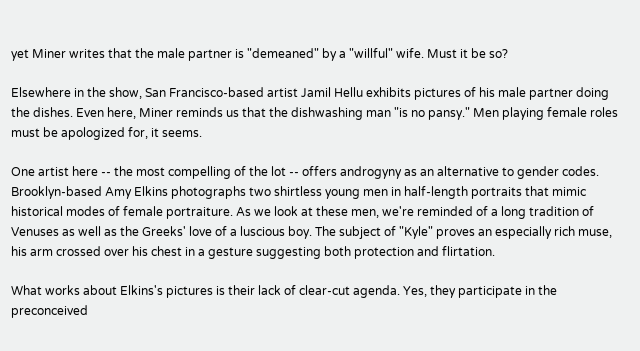yet Miner writes that the male partner is "demeaned" by a "willful" wife. Must it be so?

Elsewhere in the show, San Francisco-based artist Jamil Hellu exhibits pictures of his male partner doing the dishes. Even here, Miner reminds us that the dishwashing man "is no pansy." Men playing female roles must be apologized for, it seems.

One artist here -- the most compelling of the lot -- offers androgyny as an alternative to gender codes. Brooklyn-based Amy Elkins photographs two shirtless young men in half-length portraits that mimic historical modes of female portraiture. As we look at these men, we're reminded of a long tradition of Venuses as well as the Greeks' love of a luscious boy. The subject of "Kyle" proves an especially rich muse, his arm crossed over his chest in a gesture suggesting both protection and flirtation.

What works about Elkins's pictures is their lack of clear-cut agenda. Yes, they participate in the preconceived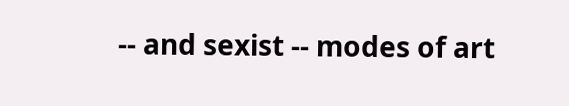-- and sexist -- modes of art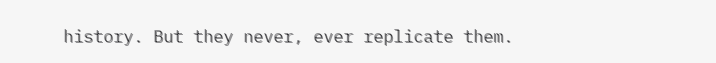history. But they never, ever replicate them.